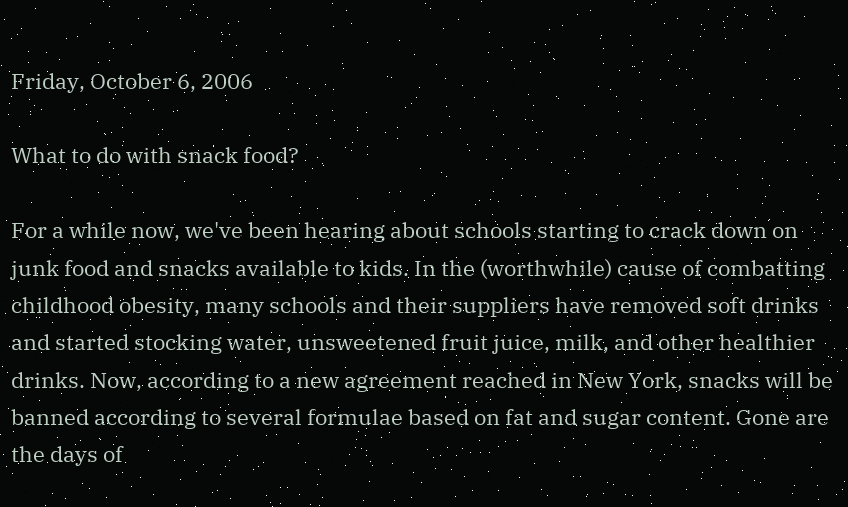Friday, October 6, 2006

What to do with snack food?

For a while now, we've been hearing about schools starting to crack down on junk food and snacks available to kids. In the (worthwhile) cause of combatting childhood obesity, many schools and their suppliers have removed soft drinks and started stocking water, unsweetened fruit juice, milk, and other healthier drinks. Now, according to a new agreement reached in New York, snacks will be banned according to several formulae based on fat and sugar content. Gone are the days of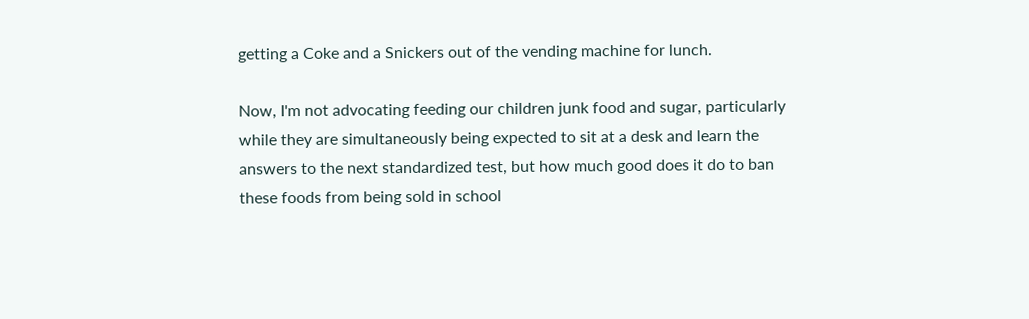getting a Coke and a Snickers out of the vending machine for lunch.

Now, I'm not advocating feeding our children junk food and sugar, particularly while they are simultaneously being expected to sit at a desk and learn the answers to the next standardized test, but how much good does it do to ban these foods from being sold in school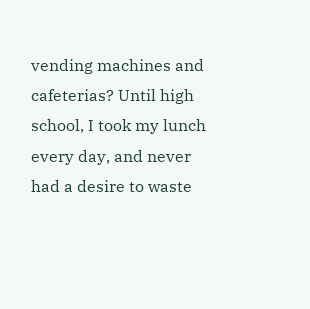vending machines and cafeterias? Until high school, I took my lunch every day, and never had a desire to waste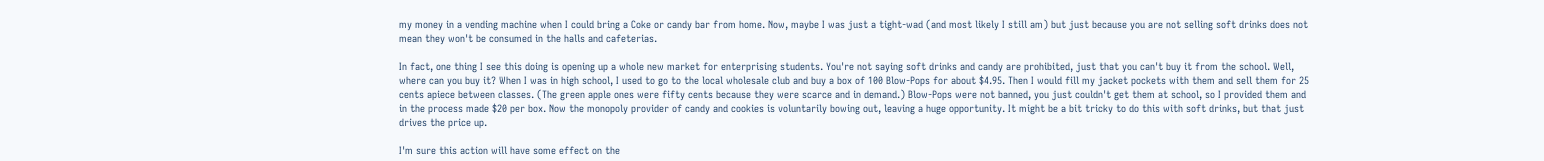my money in a vending machine when I could bring a Coke or candy bar from home. Now, maybe I was just a tight-wad (and most likely I still am) but just because you are not selling soft drinks does not mean they won't be consumed in the halls and cafeterias.

In fact, one thing I see this doing is opening up a whole new market for enterprising students. You're not saying soft drinks and candy are prohibited, just that you can't buy it from the school. Well, where can you buy it? When I was in high school, I used to go to the local wholesale club and buy a box of 100 Blow-Pops for about $4.95. Then I would fill my jacket pockets with them and sell them for 25 cents apiece between classes. (The green apple ones were fifty cents because they were scarce and in demand.) Blow-Pops were not banned, you just couldn't get them at school, so I provided them and in the process made $20 per box. Now the monopoly provider of candy and cookies is voluntarily bowing out, leaving a huge opportunity. It might be a bit tricky to do this with soft drinks, but that just drives the price up.

I'm sure this action will have some effect on the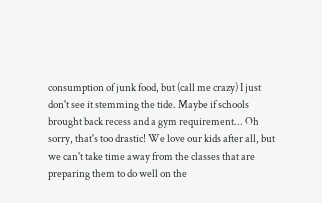consumption of junk food, but (call me crazy) I just don't see it stemming the tide. Maybe if schools brought back recess and a gym requirement... Oh sorry, that's too drastic! We love our kids after all, but we can't take time away from the classes that are preparing them to do well on the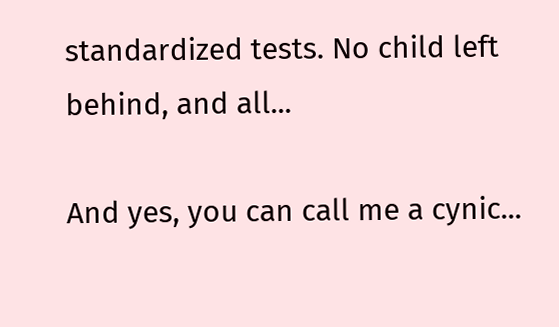standardized tests. No child left behind, and all...

And yes, you can call me a cynic...